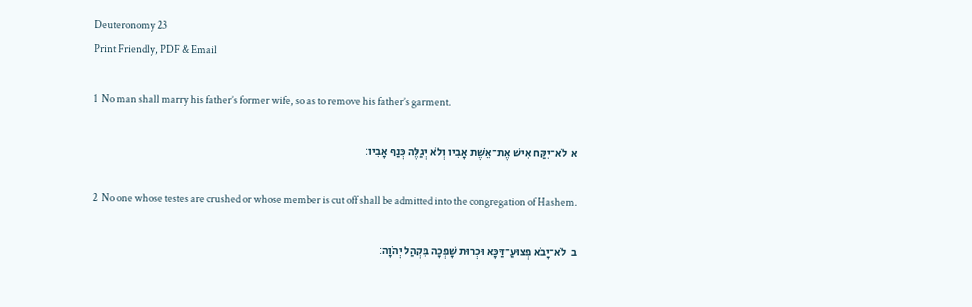Deuteronomy 23
Print Friendly, PDF & Email

1  No man shall marry his father’s former wife, so as to remove his father’s garment.

א  לֹא־יִקַּח אִישׁ אֶת־אֵשֶׁת אָבִיו וְלֹא יְגַלֶּה כְּנַף אָבִיו׃

2  No one whose testes are crushed or whose member is cut off shall be admitted into the congregation of Hashem.

ב  לֹא־יָבֹא פְצוּעַ־דַּכָּא וּכְרוּת שָׁפְכָה בִּקְהַל יְהֹוָה׃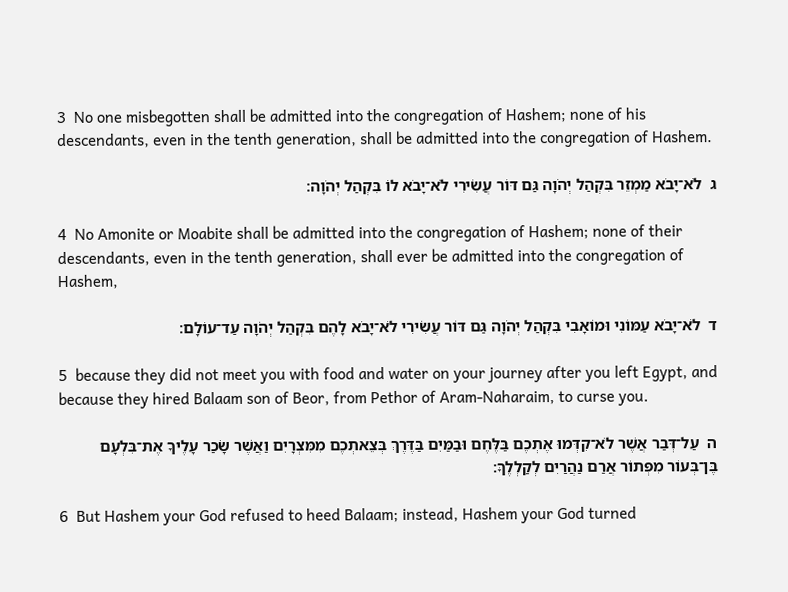3  No one misbegotten shall be admitted into the congregation of Hashem; none of his descendants, even in the tenth generation, shall be admitted into the congregation of Hashem.

ג  לֹא־יָבֹא מַמְזֵר בִּקְהַל יְהֹוָה גַּם דּוֹר עֲשִׂירִי לֹא־יָבֹא לוֹ בִּקְהַל יְהֹוָה׃

4  No Amonite or Moabite shall be admitted into the congregation of Hashem; none of their descendants, even in the tenth generation, shall ever be admitted into the congregation of Hashem,

ד  לֹא־יָבֹא עַמּוֹנִי וּמוֹאָבִי בִּקְהַל יְהֹוָה גַּם דּוֹר עֲשִׂירִי לֹא־יָבֹא לָהֶם בִּקְהַל יְהֹוָה עַד־עוֹלָם׃

5  because they did not meet you with food and water on your journey after you left Egypt, and because they hired Balaam son of Beor, from Pethor of Aram-Naharaim, to curse you.

ה  עַל־דְּבַר אֲשֶׁר לֹא־קִדְּמוּ אֶתְכֶם בַּלֶּחֶם וּבַמַּיִם בַּדֶּרֶךְ בְּצֵאתְכֶם מִמִּצְרָיִם וַאֲשֶׁר שָׂכַר עָלֶיךָ אֶת־בִּלְעָם בֶּן־בְּעוֹר מִפְּתוֹר אֲרַם נַהֲרַיִם לְקַלְלֶךָּ׃

6  But Hashem your God refused to heed Balaam; instead, Hashem your God turned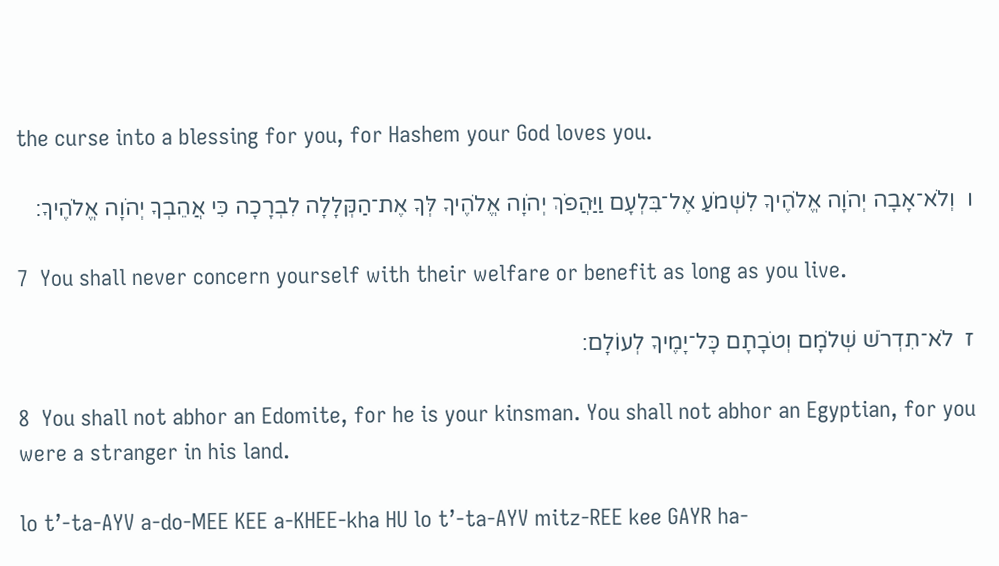the curse into a blessing for you, for Hashem your God loves you.

ו  וְלֹא־אָבָה יְהֹוָה אֱלֹהֶיךָ לִשְׁמֹעַ אֶל־בִּלְעָם וַיַּהֲפֹךְ יְהֹוָה אֱלֹהֶיךָ לְּךָ אֶת־הַקְּלָלָה לִבְרָכָה כִּי אֲהֵבְךָ יְהֹוָה אֱלֹהֶיךָ׃

7  You shall never concern yourself with their welfare or benefit as long as you live.

ז  לֹא־תִדְרֹשׁ שְׁלֹמָם וְטֹבָתָם כָּל־יָמֶיךָ לְעוֹלָם׃

8  You shall not abhor an Edomite, for he is your kinsman. You shall not abhor an Egyptian, for you were a stranger in his land.

lo t’-ta-AYV a-do-MEE KEE a-KHEE-kha HU lo t’-ta-AYV mitz-REE kee GAYR ha-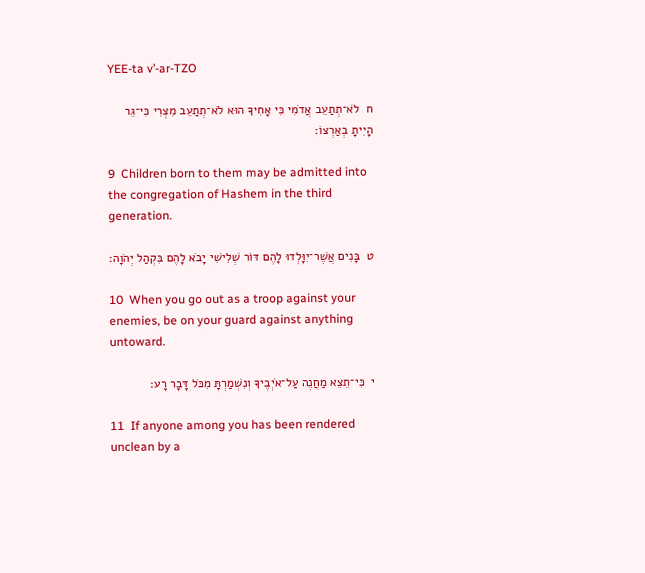YEE-ta v’-ar-TZO

ח  לֹא־תְתַעֵב אֲדֹמִי כִּי אָחִיךָ הוּא לֹא־תְתַעֵב מִצְרִי כִּי־גֵר הָיִיתָ בְאַרְצוֹ׃

9  Children born to them may be admitted into the congregation of Hashem in the third generation.

ט  בָּנִים אֲשֶׁר־יִוָּלְדוּ לָהֶם דּוֹר שְׁלִישִׁי יָבֹא לָהֶם בִּקְהַל יְהֹוָה׃

10  When you go out as a troop against your enemies, be on your guard against anything untoward.

י  כִּי־תֵצֵא מַחֲנֶה עַל־אֹיְבֶיךָ וְנִשְׁמַרְתָּ מִכֹּל דָּבָר רָע׃

11  If anyone among you has been rendered unclean by a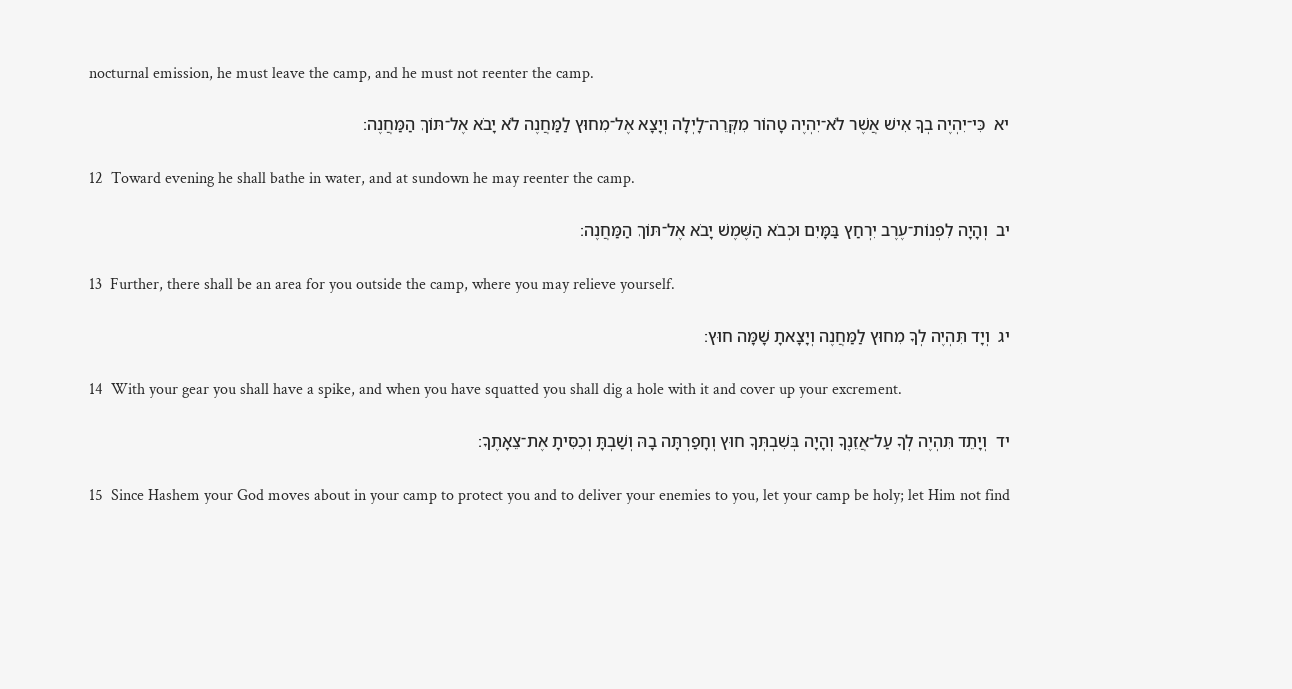nocturnal emission, he must leave the camp, and he must not reenter the camp.

יא  כִּי־יִהְיֶה בְךָ אִישׁ אֲשֶׁר לֹא־יִהְיֶה טָהוֹר מִקְּרֵה־לָיְלָה וְיָצָא אֶל־מִחוּץ לַמַּחֲנֶה לֹא יָבֹא אֶל־תּוֹךְ הַמַּחֲנֶה׃

12  Toward evening he shall bathe in water, and at sundown he may reenter the camp.

יב  וְהָיָה לִפְנוֹת־עֶרֶב יִרְחַץ בַּמָּיִם וּכְבֹא הַשֶּׁמֶשׁ יָבֹא אֶל־תּוֹךְ הַמַּחֲנֶה׃

13  Further, there shall be an area for you outside the camp, where you may relieve yourself.

יג  וְיָד תִּהְיֶה לְךָ מִחוּץ לַמַּחֲנֶה וְיָצָאתָ שָׁמָּה חוּץ׃

14  With your gear you shall have a spike, and when you have squatted you shall dig a hole with it and cover up your excrement.

יד  וְיָתֵד תִּהְיֶה לְךָ עַל־אֲזֵנֶךָ וְהָיָה בְּשִׁבְתְּךָ חוּץ וְחָפַרְתָּה בָהּ וְשַׁבְתָּ וְכִסִּיתָ אֶת־צֵאָתֶךָ׃

15  Since Hashem your God moves about in your camp to protect you and to deliver your enemies to you, let your camp be holy; let Him not find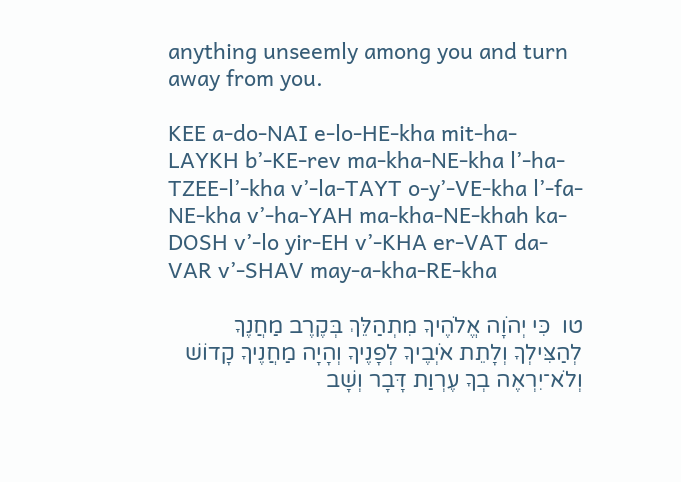anything unseemly among you and turn away from you.

KEE a-do-NAI e-lo-HE-kha mit-ha-LAYKH b’-KE-rev ma-kha-NE-kha l’-ha-TZEE-l’-kha v’-la-TAYT o-y’-VE-kha l’-fa-NE-kha v’-ha-YAH ma-kha-NE-khah ka-DOSH v’-lo yir-EH v’-KHA er-VAT da-VAR v’-SHAV may-a-kha-RE-kha

טו  כִּי יְהֹוָה אֱלֹהֶיךָ מִתְהַלֵּךְ בְּקֶרֶב מַחֲנֶךָ לְהַצִּילְךָ וְלָתֵת אֹיְבֶיךָ לְפָנֶיךָ וְהָיָה מַחֲנֶיךָ קָדוֹשׁ וְלֹא־יִרְאֶה בְךָ עֶרְוַת דָּבָר וְשָׁב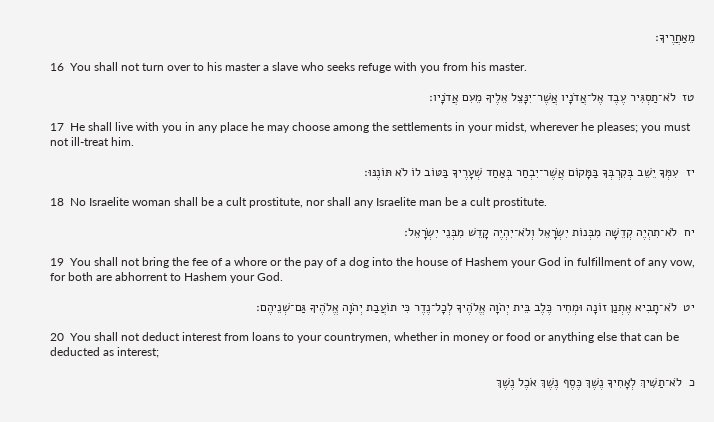מֵאַחֲרֶיךָ׃

16  You shall not turn over to his master a slave who seeks refuge with you from his master.

טז  לֹא־תַסְגִּיר עֶבֶד אֶל־אֲדֹנָיו אֲשֶׁר־יִנָּצֵל אֵלֶיךָ מֵעִם אֲדֹנָיו׃

17  He shall live with you in any place he may choose among the settlements in your midst, wherever he pleases; you must not ill-treat him.

יז  עִמְּךָ יֵשֵׁב בְּקִרְבְּךָ בַּמָּקוֹם אֲשֶׁר־יִבְחַר בְּאַחַד שְׁעָרֶיךָ בַּטּוֹב לוֹ לֹא תּוֹנֶנּוּ׃

18  No Israelite woman shall be a cult prostitute, nor shall any Israelite man be a cult prostitute.

יח  לֹא־תִהְיֶה קְדֵשָׁה מִבְּנוֹת יִשְׂרָאֵל וְלֹא־יִהְיֶה קָדֵשׁ מִבְּנֵי יִשְׂרָאֵל׃

19  You shall not bring the fee of a whore or the pay of a dog into the house of Hashem your God in fulfillment of any vow, for both are abhorrent to Hashem your God.

יט  לֹא־תָבִיא אֶתְנַן זוֹנָה וּמְחִיר כֶּלֶב בֵּית יְהֹוָה אֱלֹהֶיךָ לְכָל־נֶדֶר כִּי תוֹעֲבַת יְהֹוָה אֱלֹהֶיךָ גַּם־שְׁנֵיהֶם׃

20  You shall not deduct interest from loans to your countrymen, whether in money or food or anything else that can be deducted as interest;

כ  לֹא־תַשִּׁיךְ לְאָחִיךָ נֶשֶׁךְ כֶּסֶף נֶשֶׁךְ אֹכֶל נֶשֶׁךְ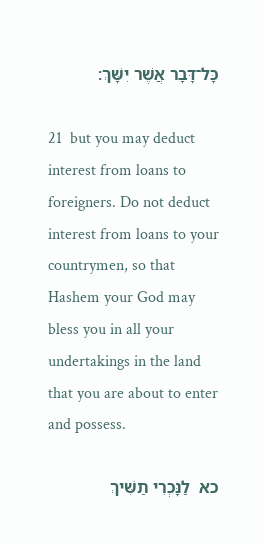כָּל־דָּבָר אֲשֶׁר יִשָּׁךְ׃

21  but you may deduct interest from loans to foreigners. Do not deduct interest from loans to your countrymen, so that Hashem your God may bless you in all your undertakings in the land that you are about to enter and possess.

כא  לַנָּכְרִי תַשִּׁיךְ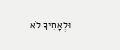וּלְאָחִיךָ לֹא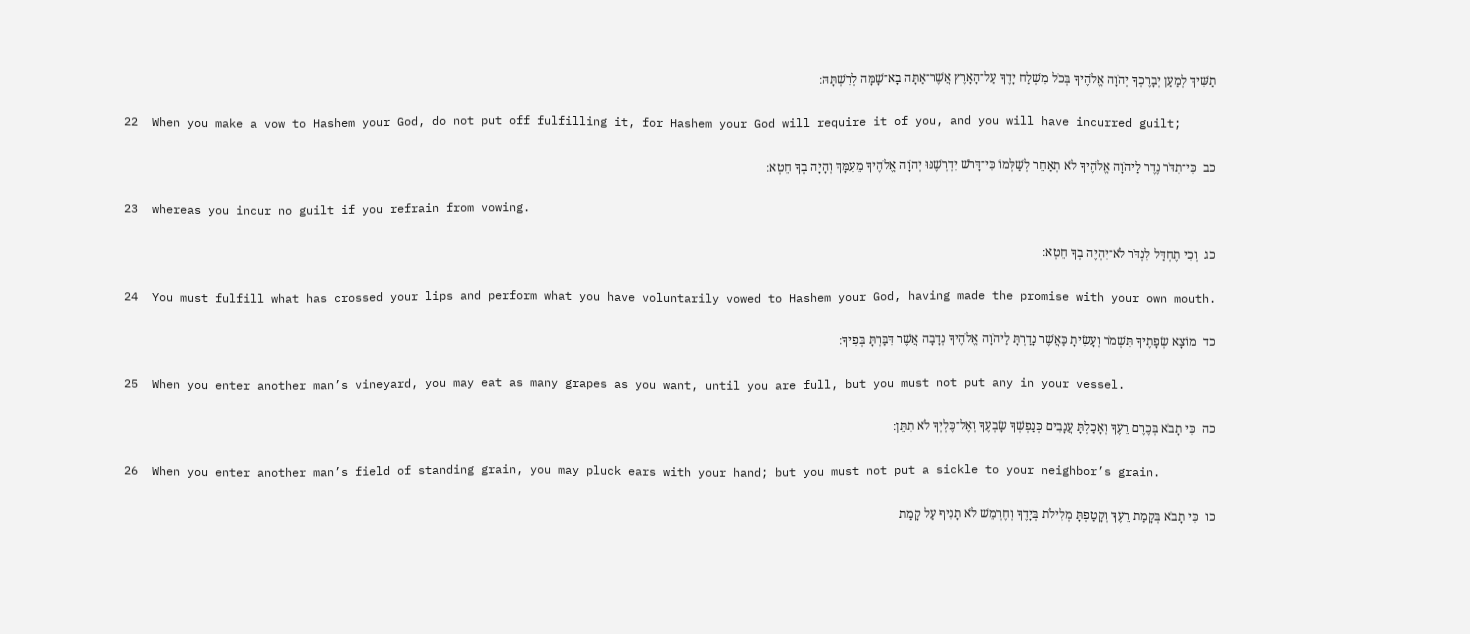תַשִּׁיךְ לְמַעַן יְבָרֶכְךָ יְהֹוָה אֱלֹהֶיךָ בְּכֹל מִשְׁלַח יָדֶךָ עַל־הָאָרֶץ אֲשֶׁר־אַתָּה בָא־שָׁמָּה לְרִשְׁתָּהּ׃

22  When you make a vow to Hashem your God, do not put off fulfilling it, for Hashem your God will require it of you, and you will have incurred guilt;

כב  כִּי־תִדֹּר נֶדֶר לַיהֹוָה אֱלֹהֶיךָ לֹא תְאַחֵר לְשַׁלְּמוֹ כִּי־דָּרֹשׁ יִדְרְשֶׁנּוּ יְהֹוָה אֱלֹהֶיךָ מֵעִמָּךְ וְהָיָה בְךָ חֵטְא׃

23  whereas you incur no guilt if you refrain from vowing.

כג  וְכִי תֶחְדַּל לִנְדֹּר לֹא־יִהְיֶה בְךָ חֵטְא׃

24  You must fulfill what has crossed your lips and perform what you have voluntarily vowed to Hashem your God, having made the promise with your own mouth.

כד  מוֹצָא שְׂפָתֶיךָ תִּשְׁמֹר וְעָשִׂיתָ כַּאֲשֶׁר נָדַרְתָּ לַיהֹוָה אֱלֹהֶיךָ נְדָבָה אֲשֶׁר דִּבַּרְתָּ בְּפִיךָ׃

25  When you enter another man’s vineyard, you may eat as many grapes as you want, until you are full, but you must not put any in your vessel.

כה  כִּי תָבֹא בְּכֶרֶם רֵעֶךָ וְאָכַלְתָּ עֲנָבִים כְּנַפְשְׁךָ שָׂבְעֶךָ וְאֶל־כֶּלְיְךָ לֹא תִתֵּן׃

26  When you enter another man’s field of standing grain, you may pluck ears with your hand; but you must not put a sickle to your neighbor’s grain.

כו  כִּי תָבֹא בְּקָמַת רֵעֶךָ וְקָטַפְתָּ מְלִילֹת בְּיָדֶךָ וְחֶרְמֵשׁ לֹא תָנִיף עַל קָמַת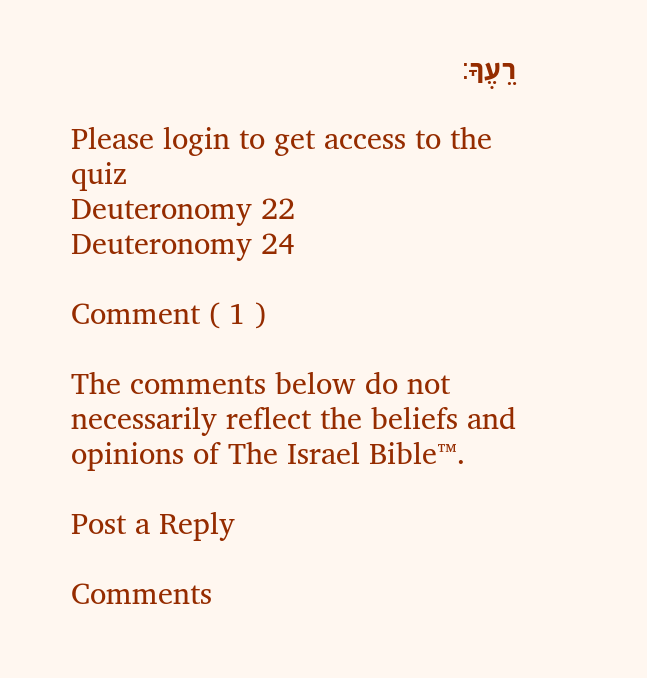רֵעֶךָ׃

Please login to get access to the quiz
Deuteronomy 22
Deuteronomy 24

Comment ( 1 )

The comments below do not necessarily reflect the beliefs and opinions of The Israel Bible™.

Post a Reply

Comments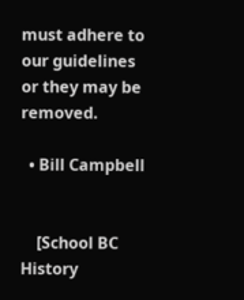must adhere to our guidelines or they may be removed.

  • Bill Campbell


    [School BC History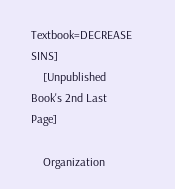Textbook=DECREASE SINS]
    [Unpublished Book's 2nd Last Page]

    Organization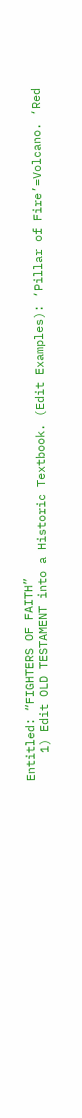Entitled: “FIGHTERS OF FAITH”
    1) Edit OLD TESTAMENT into a Historic Textbook. (Edit Examples): ‘Pillar of Fire’=Volcano. ‘Red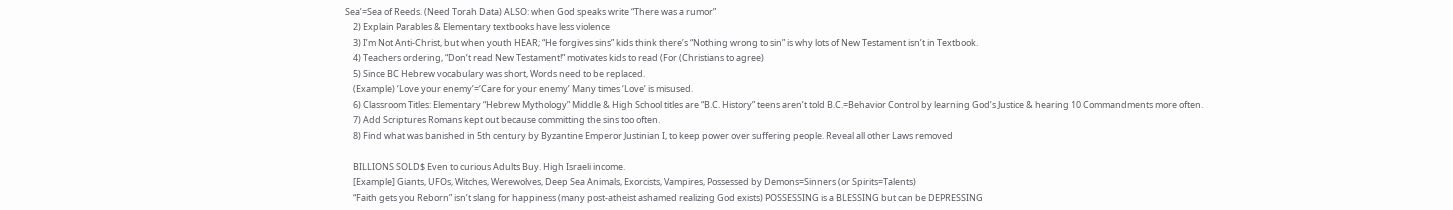Sea’=Sea of Reeds. (Need Torah Data) ALSO: when God speaks write “There was a rumor”
    2) Explain Parables & Elementary textbooks have less violence
    3) I’m Not Anti-Christ, but when youth HEAR; “He forgives sins” kids think there’s “Nothing wrong to sin” is why lots of New Testament isn’t in Textbook.
    4) Teachers ordering, “Don’t read New Testament!” motivates kids to read (For (Christians to agree)
    5) Since BC Hebrew vocabulary was short, Words need to be replaced.
    (Example) ‘Love your enemy’=‘Care for your enemy’ Many times ‘Love’ is misused.
    6) Classroom Titles: Elementary “Hebrew Mythology” Middle & High School titles are “B.C. History” teens aren’t told B.C.=Behavior Control by learning God’s Justice & hearing 10 Commandments more often.
    7) Add Scriptures Romans kept out because committing the sins too often.
    8) Find what was banished in 5th century by Byzantine Emperor Justinian I, to keep power over suffering people. Reveal all other Laws removed

    BILLIONS SOLD$ Even to curious Adults Buy. High Israeli income.
    [Example] Giants, UFOs, Witches, Werewolves, Deep Sea Animals, Exorcists, Vampires, Possessed by Demons=Sinners (or Spirits=Talents)
    “Faith gets you Reborn” isn’t slang for happiness (many post-atheist ashamed realizing God exists) POSSESSING is a BLESSING but can be DEPRESSING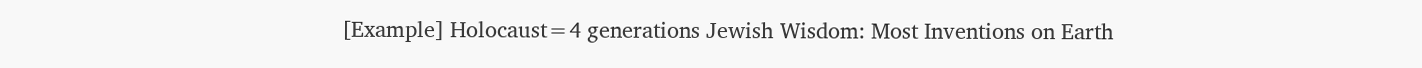[Example] Holocaust=4 generations Jewish Wisdom: Most Inventions on Earth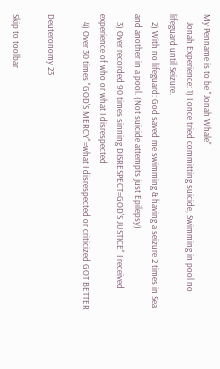My Penname is to be "Jonah Whale"
    Jonah Experience: 1) I once tried committing suicide, Swimming in pool no lifeguard until Seizure.
    2) With no lifeguard: God saved me swimming & having a seizure 2 times in Sea and another in a pool. (Not suicide attempts just Epilepsy)
    3) Over recorded 90 times sinning DISRESPECT=GOD'S JUSTICE" I received experience of who or what I disrespected
    4) Over 30 times "GOD'S MERCY"=what I disrespected or criticized GOT BETTER

Deuteronomy 23

Skip to toolbar